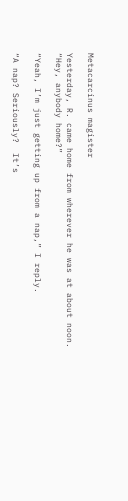Metacarcinus magister

Yesterday, R. came home from wherever he was at about noon.  “Hey, anybody home?”

“Yeah, I’m just getting up from a nap,” I reply.

“A nap? Seriously?  It’s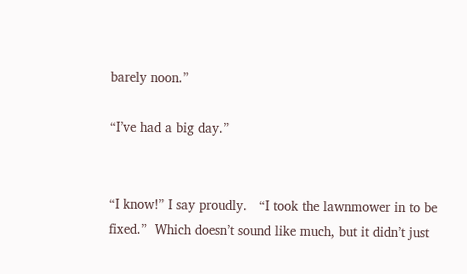barely noon.”

“I’ve had a big day.”


“I know!” I say proudly.   “I took the lawnmower in to be fixed.”  Which doesn’t sound like much, but it didn’t just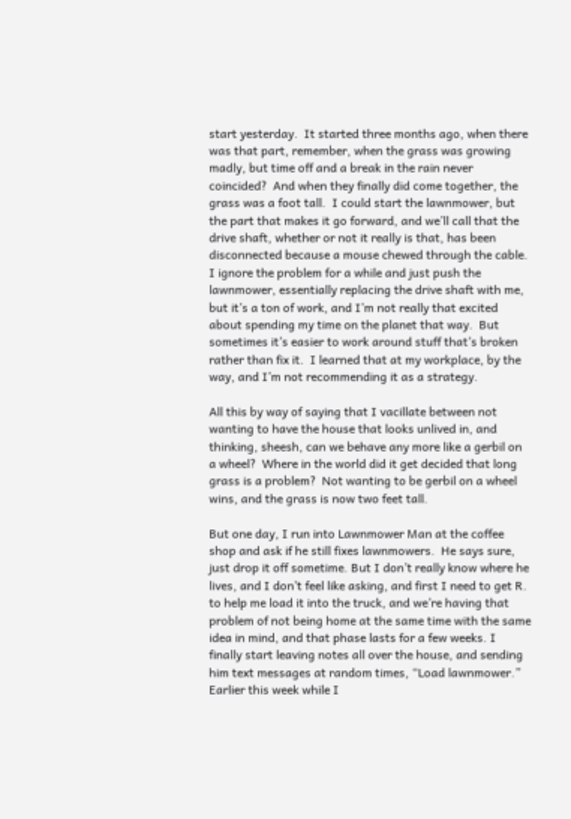start yesterday.  It started three months ago, when there was that part, remember, when the grass was growing madly, but time off and a break in the rain never coincided?  And when they finally did come together, the grass was a foot tall.  I could start the lawnmower, but the part that makes it go forward, and we’ll call that the drive shaft, whether or not it really is that, has been disconnected because a mouse chewed through the cable. I ignore the problem for a while and just push the lawnmower, essentially replacing the drive shaft with me, but it’s a ton of work, and I’m not really that excited about spending my time on the planet that way.  But sometimes it’s easier to work around stuff that’s broken rather than fix it.  I learned that at my workplace, by the way, and I’m not recommending it as a strategy.

All this by way of saying that I vacillate between not wanting to have the house that looks unlived in, and thinking, sheesh, can we behave any more like a gerbil on a wheel?  Where in the world did it get decided that long grass is a problem?  Not wanting to be gerbil on a wheel wins, and the grass is now two feet tall.

But one day, I run into Lawnmower Man at the coffee shop and ask if he still fixes lawnmowers.  He says sure, just drop it off sometime. But I don’t really know where he lives, and I don’t feel like asking, and first I need to get R. to help me load it into the truck, and we’re having that problem of not being home at the same time with the same idea in mind, and that phase lasts for a few weeks. I finally start leaving notes all over the house, and sending him text messages at random times, “Load lawnmower.”  Earlier this week while I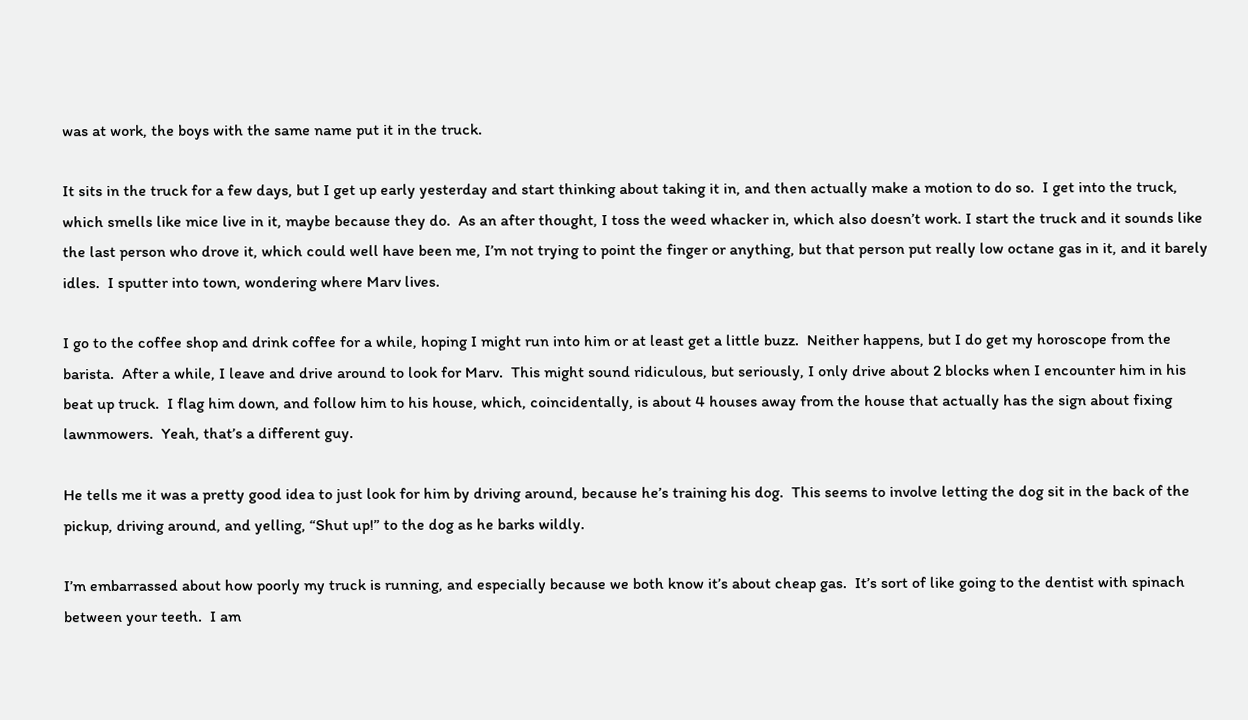was at work, the boys with the same name put it in the truck.

It sits in the truck for a few days, but I get up early yesterday and start thinking about taking it in, and then actually make a motion to do so.  I get into the truck, which smells like mice live in it, maybe because they do.  As an after thought, I toss the weed whacker in, which also doesn’t work. I start the truck and it sounds like the last person who drove it, which could well have been me, I’m not trying to point the finger or anything, but that person put really low octane gas in it, and it barely idles.  I sputter into town, wondering where Marv lives.

I go to the coffee shop and drink coffee for a while, hoping I might run into him or at least get a little buzz.  Neither happens, but I do get my horoscope from the barista.  After a while, I leave and drive around to look for Marv.  This might sound ridiculous, but seriously, I only drive about 2 blocks when I encounter him in his beat up truck.  I flag him down, and follow him to his house, which, coincidentally, is about 4 houses away from the house that actually has the sign about fixing lawnmowers.  Yeah, that’s a different guy.

He tells me it was a pretty good idea to just look for him by driving around, because he’s training his dog.  This seems to involve letting the dog sit in the back of the pickup, driving around, and yelling, “Shut up!” to the dog as he barks wildly.

I’m embarrassed about how poorly my truck is running, and especially because we both know it’s about cheap gas.  It’s sort of like going to the dentist with spinach between your teeth.  I am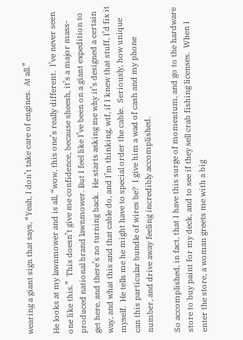wearing a giant sign that says, “Yeah, I don’t take care of engines.  At all.”

He looks at my lawnmower and is all, “wow, this one’s really different.  I’ve never seen one like this.”  This doesn’t give me confidence, because sheesh, it’s a major mass-produced national brand lawnmower. But I feel like I’ve been on a giant expedition to get here, and there’s no turning back.  He starts asking me why it’s designed a certain way, and what this and that cable do, and I’m thinking, wtf, if I knew that stuff, I’d fix it myself.  He tells me he might have to special order the cable.  Seriously, how unique can this particular bundle of wires be?  I give him a wad of cash and my phone number, and drive away feeling incredibly accomplished.

So accomplished, in fact, that I have this surge of momentum, and go to the hardware store to buy paint for my deck, and to see if they sell crab fishing licenses.  When I enter the store, a woman greets me with a big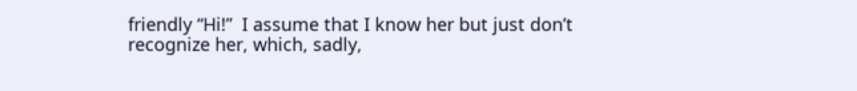friendly “Hi!”  I assume that I know her but just don’t recognize her, which, sadly,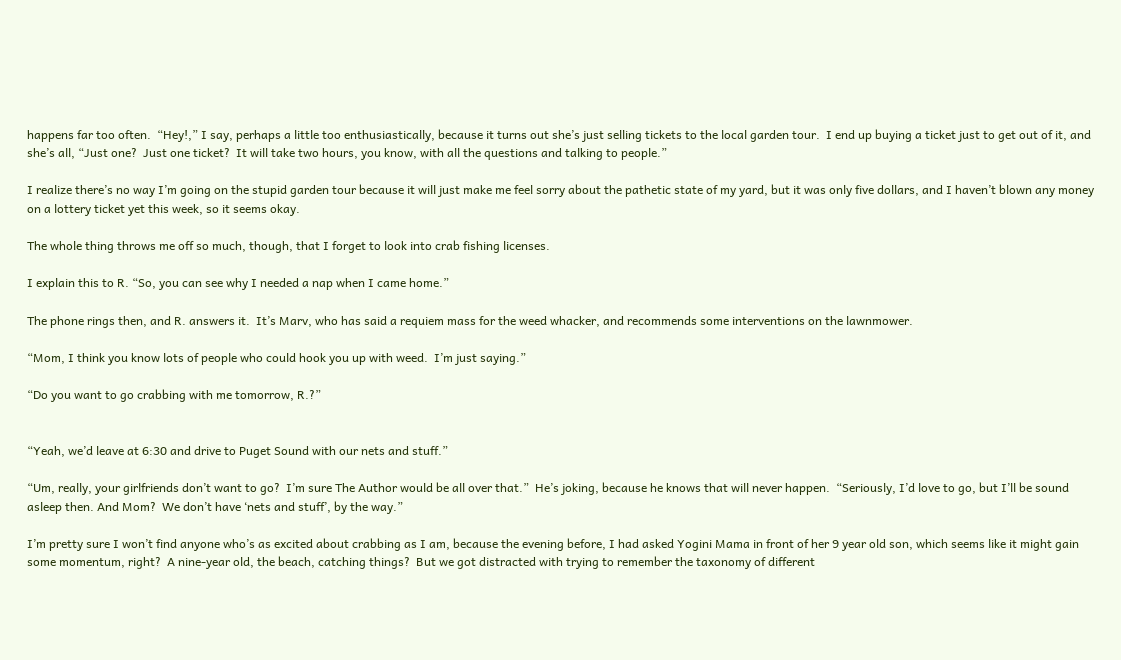happens far too often.  “Hey!,” I say, perhaps a little too enthusiastically, because it turns out she’s just selling tickets to the local garden tour.  I end up buying a ticket just to get out of it, and she’s all, “Just one?  Just one ticket?  It will take two hours, you know, with all the questions and talking to people.”

I realize there’s no way I’m going on the stupid garden tour because it will just make me feel sorry about the pathetic state of my yard, but it was only five dollars, and I haven’t blown any money on a lottery ticket yet this week, so it seems okay.

The whole thing throws me off so much, though, that I forget to look into crab fishing licenses.

I explain this to R. “So, you can see why I needed a nap when I came home.”

The phone rings then, and R. answers it.  It’s Marv, who has said a requiem mass for the weed whacker, and recommends some interventions on the lawnmower.

“Mom, I think you know lots of people who could hook you up with weed.  I’m just saying.”

“Do you want to go crabbing with me tomorrow, R.?”


“Yeah, we’d leave at 6:30 and drive to Puget Sound with our nets and stuff.”

“Um, really, your girlfriends don’t want to go?  I’m sure The Author would be all over that.”  He’s joking, because he knows that will never happen.  “Seriously, I’d love to go, but I’ll be sound asleep then. And Mom?  We don’t have ‘nets and stuff’, by the way.”

I’m pretty sure I won’t find anyone who’s as excited about crabbing as I am, because the evening before, I had asked Yogini Mama in front of her 9 year old son, which seems like it might gain some momentum, right?  A nine-year old, the beach, catching things?  But we got distracted with trying to remember the taxonomy of different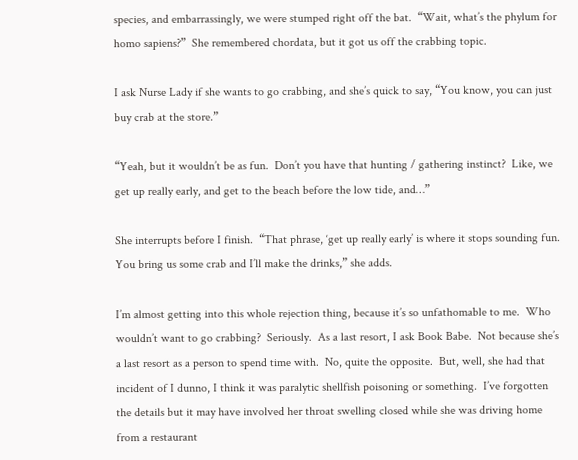species, and embarrassingly, we were stumped right off the bat.  “Wait, what’s the phylum for homo sapiens?”  She remembered chordata, but it got us off the crabbing topic.

I ask Nurse Lady if she wants to go crabbing, and she’s quick to say, “You know, you can just buy crab at the store.”

“Yeah, but it wouldn’t be as fun.  Don’t you have that hunting / gathering instinct?  Like, we get up really early, and get to the beach before the low tide, and…”

She interrupts before I finish.  “That phrase, ‘get up really early’ is where it stops sounding fun.  You bring us some crab and I’ll make the drinks,” she adds.

I’m almost getting into this whole rejection thing, because it’s so unfathomable to me.  Who wouldn’t want to go crabbing?  Seriously.  As a last resort, I ask Book Babe.  Not because she’s a last resort as a person to spend time with.  No, quite the opposite.  But, well, she had that incident of I dunno, I think it was paralytic shellfish poisoning or something.  I’ve forgotten the details but it may have involved her throat swelling closed while she was driving home from a restaurant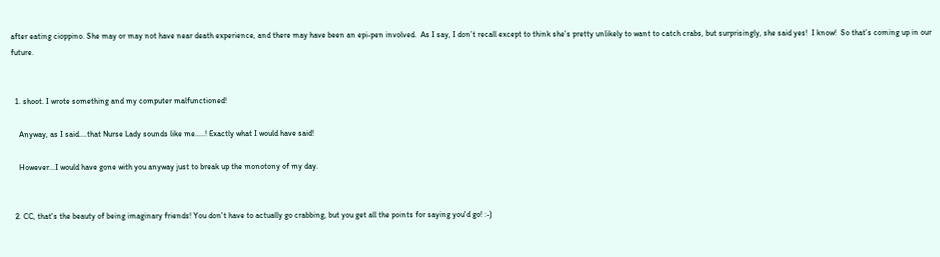after eating cioppino. She may or may not have near death experience, and there may have been an epi-pen involved.  As I say, I don’t recall except to think she’s pretty unlikely to want to catch crabs, but surprisingly, she said yes!  I know!  So that’s coming up in our future.


  1. shoot. I wrote something and my computer malfunctioned!

    Anyway, as I said....that Nurse Lady sounds like me.....! Exactly what I would have said!

    However...I would have gone with you anyway just to break up the monotony of my day.


  2. CC, that's the beauty of being imaginary friends! You don't have to actually go crabbing, but you get all the points for saying you'd go! :-)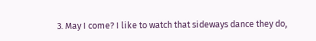3. May I come? I like to watch that sideways dance they do,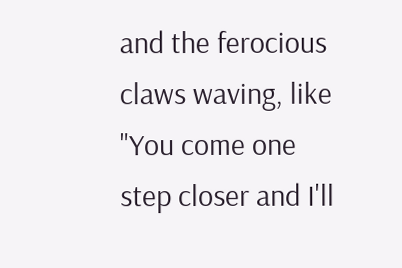and the ferocious claws waving, like "You come one step closer and I'll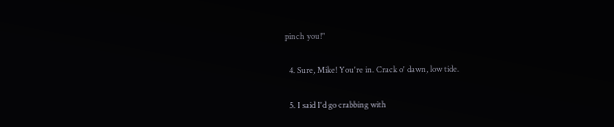pinch you!"

  4. Sure, Mike! You're in. Crack o' dawn, low tide.

  5. I said I'd go crabbing with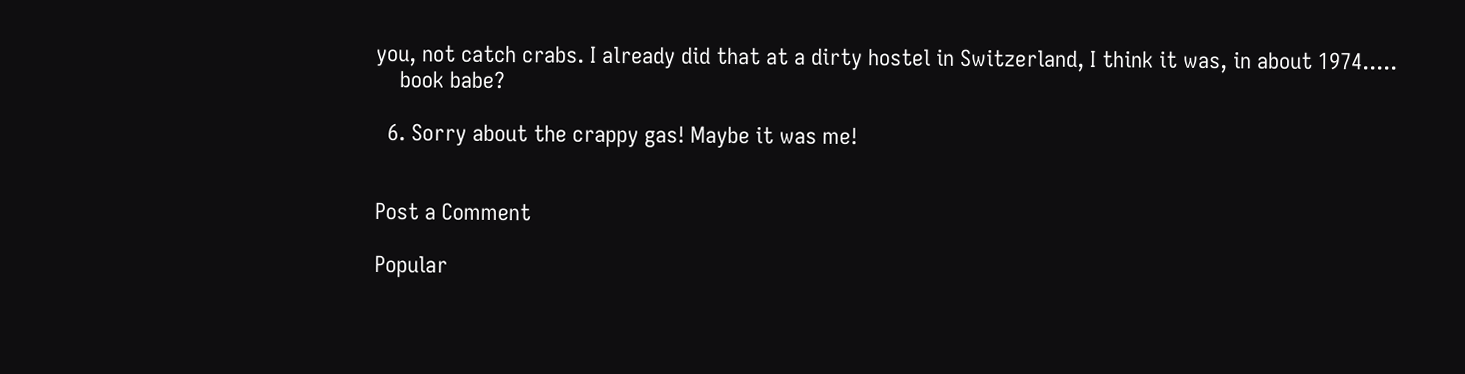you, not catch crabs. I already did that at a dirty hostel in Switzerland, I think it was, in about 1974.....
    book babe?

  6. Sorry about the crappy gas! Maybe it was me!


Post a Comment

Popular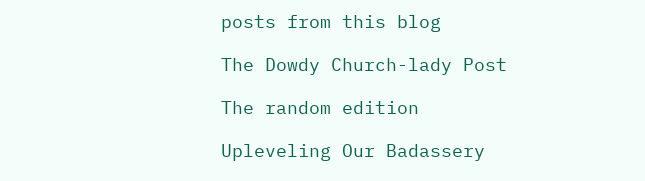posts from this blog

The Dowdy Church-lady Post

The random edition

Upleveling Our Badassery